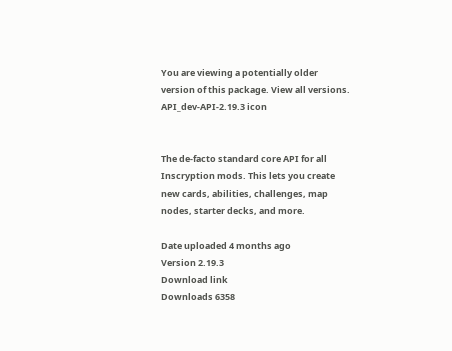You are viewing a potentially older version of this package. View all versions.
API_dev-API-2.19.3 icon


The de-facto standard core API for all Inscryption mods. This lets you create new cards, abilities, challenges, map nodes, starter decks, and more.

Date uploaded 4 months ago
Version 2.19.3
Download link
Downloads 6358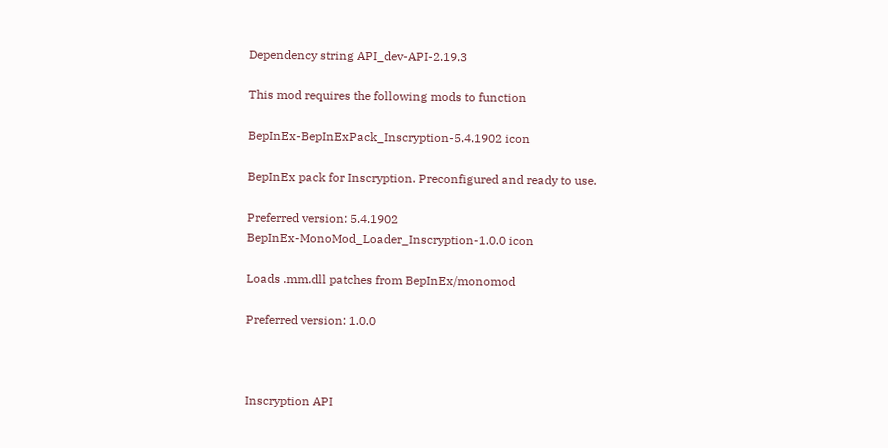Dependency string API_dev-API-2.19.3

This mod requires the following mods to function

BepInEx-BepInExPack_Inscryption-5.4.1902 icon

BepInEx pack for Inscryption. Preconfigured and ready to use.

Preferred version: 5.4.1902
BepInEx-MonoMod_Loader_Inscryption-1.0.0 icon

Loads .mm.dll patches from BepInEx/monomod

Preferred version: 1.0.0



Inscryption API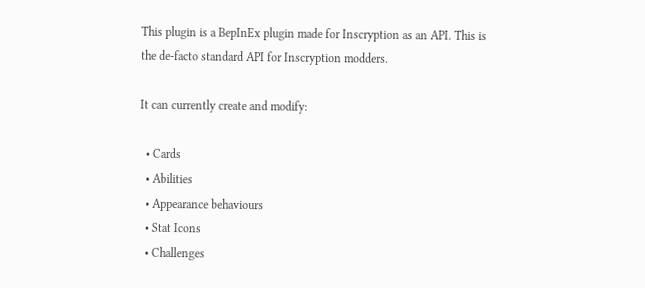This plugin is a BepInEx plugin made for Inscryption as an API. This is the de-facto standard API for Inscryption modders.

It can currently create and modify:

  • Cards
  • Abilities
  • Appearance behaviours
  • Stat Icons
  • Challenges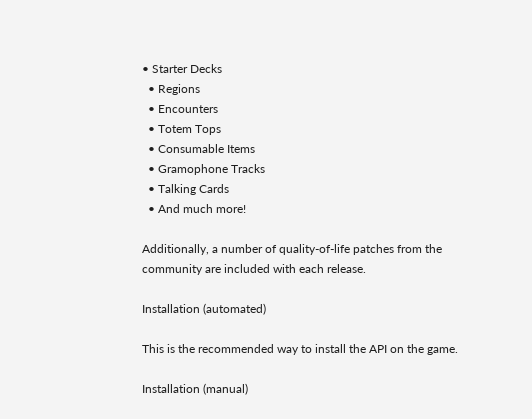• Starter Decks
  • Regions
  • Encounters
  • Totem Tops
  • Consumable Items
  • Gramophone Tracks
  • Talking Cards
  • And much more!

Additionally, a number of quality-of-life patches from the community are included with each release.

Installation (automated)

This is the recommended way to install the API on the game.

Installation (manual)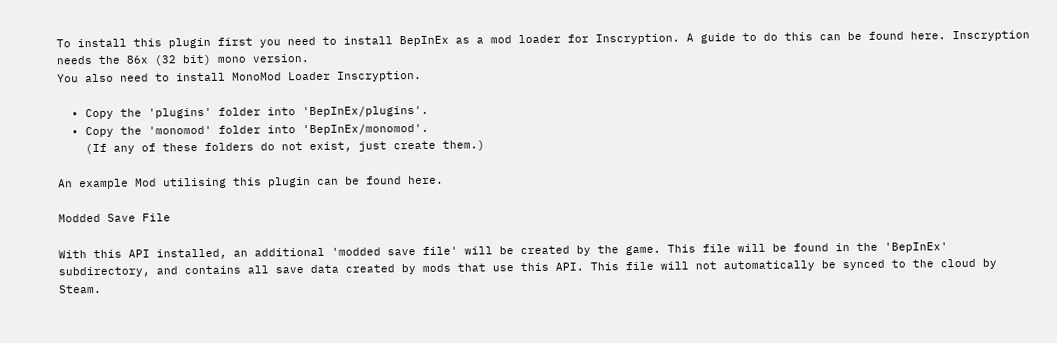To install this plugin first you need to install BepInEx as a mod loader for Inscryption. A guide to do this can be found here. Inscryption needs the 86x (32 bit) mono version.
You also need to install MonoMod Loader Inscryption.

  • Copy the 'plugins' folder into 'BepInEx/plugins'.
  • Copy the 'monomod' folder into 'BepInEx/monomod'.
    (If any of these folders do not exist, just create them.)

An example Mod utilising this plugin can be found here.

Modded Save File

With this API installed, an additional 'modded save file' will be created by the game. This file will be found in the 'BepInEx' subdirectory, and contains all save data created by mods that use this API. This file will not automatically be synced to the cloud by Steam.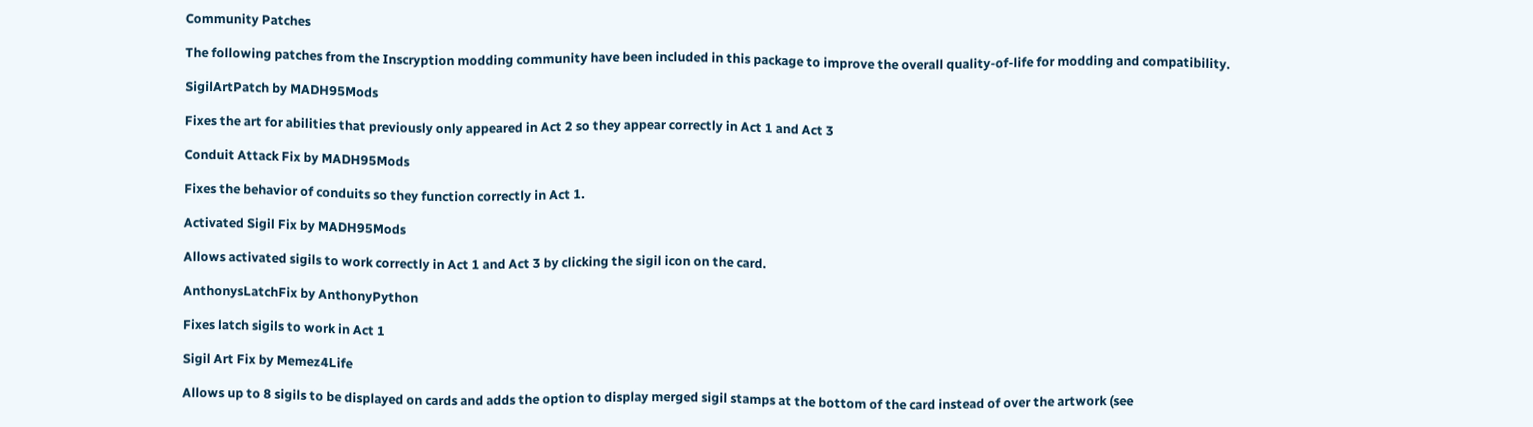Community Patches

The following patches from the Inscryption modding community have been included in this package to improve the overall quality-of-life for modding and compatibility.

SigilArtPatch by MADH95Mods

Fixes the art for abilities that previously only appeared in Act 2 so they appear correctly in Act 1 and Act 3

Conduit Attack Fix by MADH95Mods

Fixes the behavior of conduits so they function correctly in Act 1.

Activated Sigil Fix by MADH95Mods

Allows activated sigils to work correctly in Act 1 and Act 3 by clicking the sigil icon on the card.

AnthonysLatchFix by AnthonyPython

Fixes latch sigils to work in Act 1

Sigil Art Fix by Memez4Life

Allows up to 8 sigils to be displayed on cards and adds the option to display merged sigil stamps at the bottom of the card instead of over the artwork (see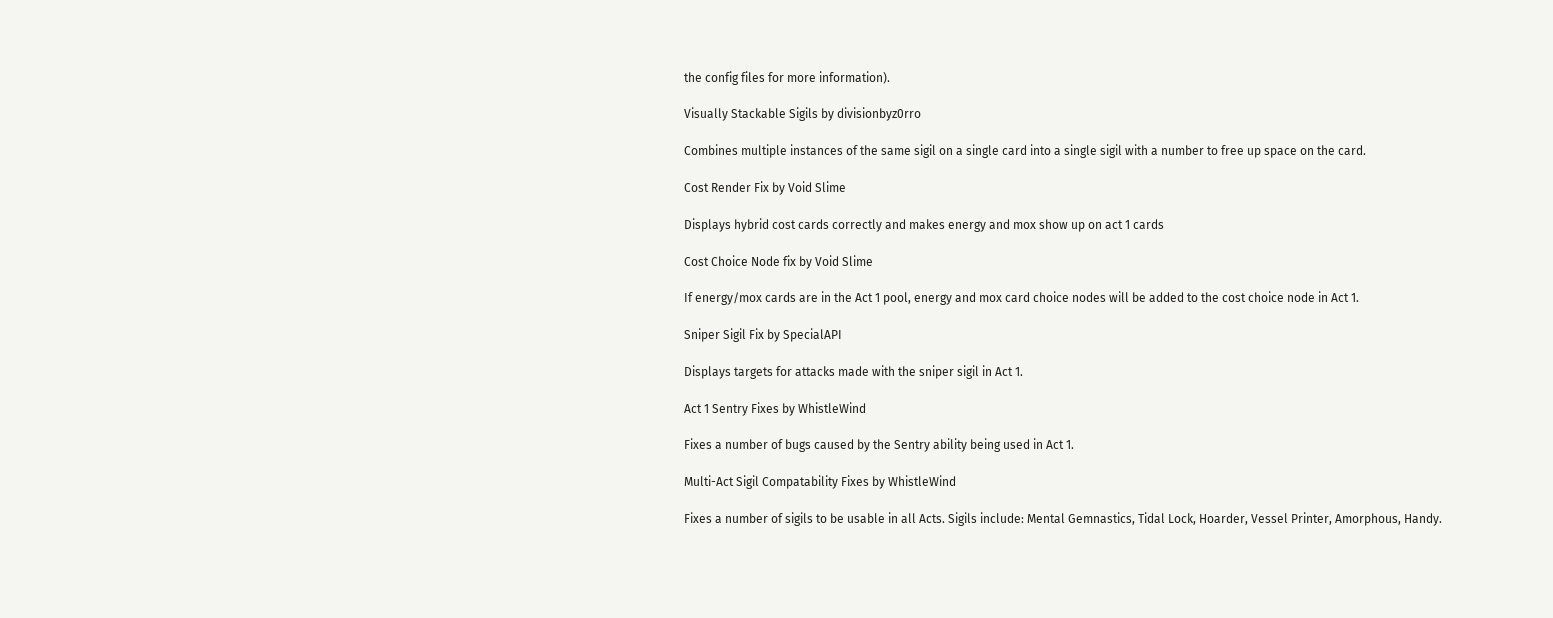the config files for more information).

Visually Stackable Sigils by divisionbyz0rro

Combines multiple instances of the same sigil on a single card into a single sigil with a number to free up space on the card.

Cost Render Fix by Void Slime

Displays hybrid cost cards correctly and makes energy and mox show up on act 1 cards

Cost Choice Node fix by Void Slime

If energy/mox cards are in the Act 1 pool, energy and mox card choice nodes will be added to the cost choice node in Act 1.

Sniper Sigil Fix by SpecialAPI

Displays targets for attacks made with the sniper sigil in Act 1.

Act 1 Sentry Fixes by WhistleWind

Fixes a number of bugs caused by the Sentry ability being used in Act 1.

Multi-Act Sigil Compatability Fixes by WhistleWind

Fixes a number of sigils to be usable in all Acts. Sigils include: Mental Gemnastics, Tidal Lock, Hoarder, Vessel Printer, Amorphous, Handy.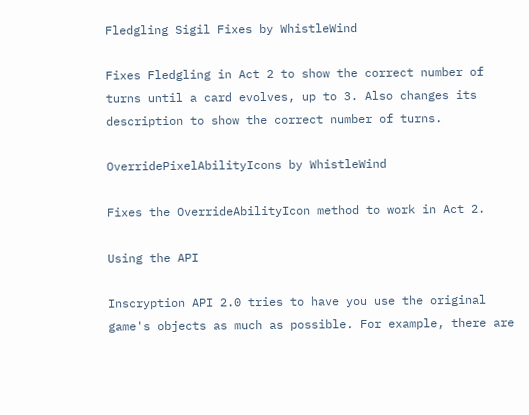Fledgling Sigil Fixes by WhistleWind

Fixes Fledgling in Act 2 to show the correct number of turns until a card evolves, up to 3. Also changes its description to show the correct number of turns.

OverridePixelAbilityIcons by WhistleWind

Fixes the OverrideAbilityIcon method to work in Act 2.

Using the API

Inscryption API 2.0 tries to have you use the original game's objects as much as possible. For example, there are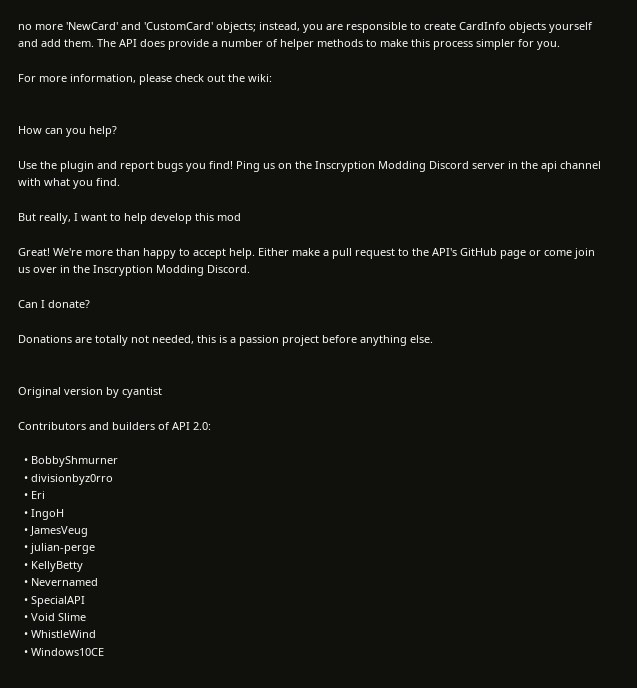no more 'NewCard' and 'CustomCard' objects; instead, you are responsible to create CardInfo objects yourself and add them. The API does provide a number of helper methods to make this process simpler for you.

For more information, please check out the wiki:


How can you help?

Use the plugin and report bugs you find! Ping us on the Inscryption Modding Discord server in the api channel with what you find.

But really, I want to help develop this mod

Great! We're more than happy to accept help. Either make a pull request to the API's GitHub page or come join us over in the Inscryption Modding Discord.

Can I donate?

Donations are totally not needed, this is a passion project before anything else.


Original version by cyantist

Contributors and builders of API 2.0:

  • BobbyShmurner
  • divisionbyz0rro
  • Eri
  • IngoH
  • JamesVeug
  • julian-perge
  • KellyBetty
  • Nevernamed
  • SpecialAPI
  • Void Slime
  • WhistleWind
  • Windows10CE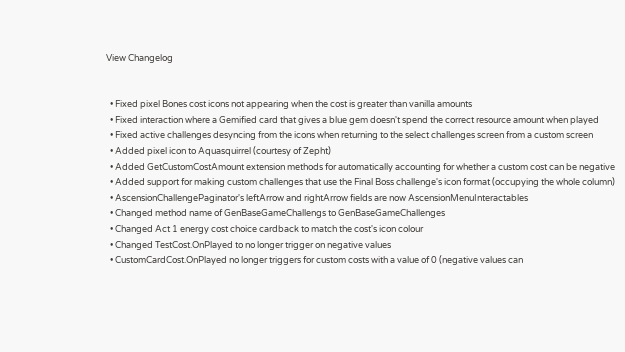View Changelog


  • Fixed pixel Bones cost icons not appearing when the cost is greater than vanilla amounts
  • Fixed interaction where a Gemified card that gives a blue gem doesn't spend the correct resource amount when played
  • Fixed active challenges desyncing from the icons when returning to the select challenges screen from a custom screen
  • Added pixel icon to Aquasquirrel (courtesy of Zepht)
  • Added GetCustomCostAmount extension methods for automatically accounting for whether a custom cost can be negative
  • Added support for making custom challenges that use the Final Boss challenge's icon format (occupying the whole column)
  • AscensionChallengePaginator's leftArrow and rightArrow fields are now AscensionMenuInteractables
  • Changed method name of GenBaseGameChallengs to GenBaseGameChallenges
  • Changed Act 1 energy cost choice cardback to match the cost's icon colour
  • Changed TestCost.OnPlayed to no longer trigger on negative values
  • CustomCardCost.OnPlayed no longer triggers for custom costs with a value of 0 (negative values can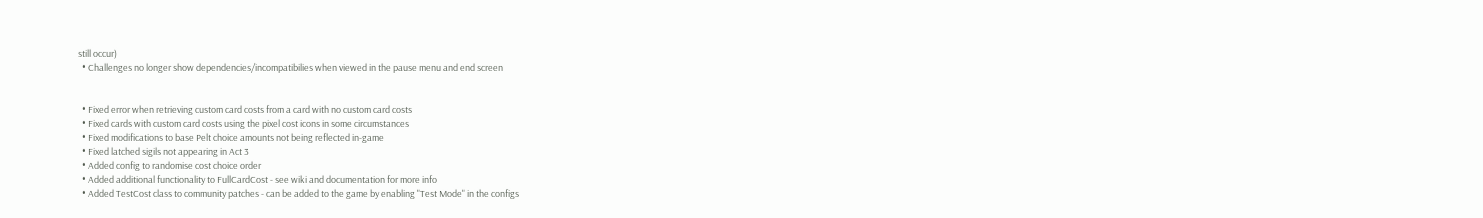still occur)
  • Challenges no longer show dependencies/incompatibilies when viewed in the pause menu and end screen


  • Fixed error when retrieving custom card costs from a card with no custom card costs
  • Fixed cards with custom card costs using the pixel cost icons in some circumstances
  • Fixed modifications to base Pelt choice amounts not being reflected in-game
  • Fixed latched sigils not appearing in Act 3
  • Added config to randomise cost choice order
  • Added additional functionality to FullCardCost - see wiki and documentation for more info
  • Added TestCost class to community patches - can be added to the game by enabling "Test Mode" in the configs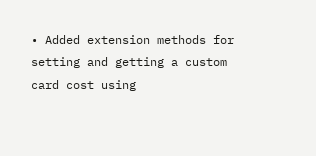• Added extension methods for setting and getting a custom card cost using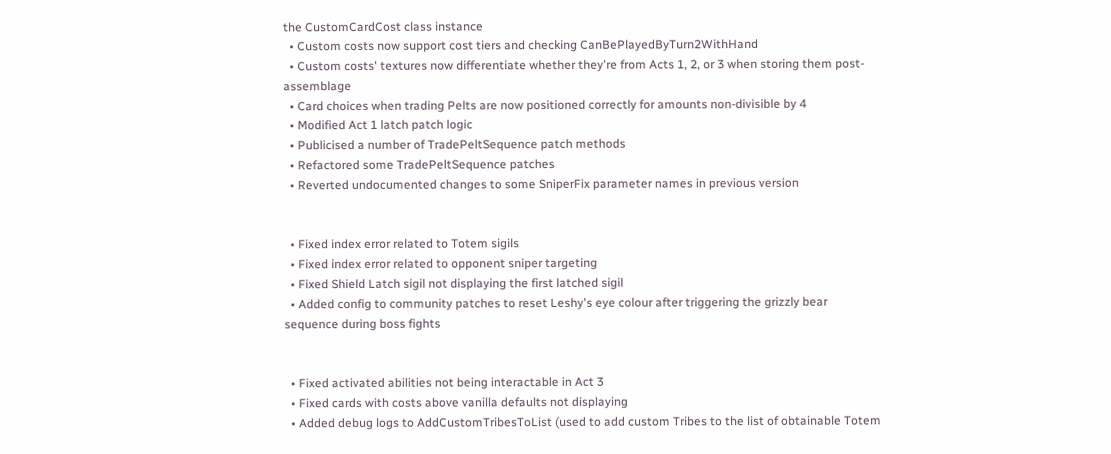the CustomCardCost class instance
  • Custom costs now support cost tiers and checking CanBePlayedByTurn2WithHand
  • Custom costs' textures now differentiate whether they're from Acts 1, 2, or 3 when storing them post-assemblage
  • Card choices when trading Pelts are now positioned correctly for amounts non-divisible by 4
  • Modified Act 1 latch patch logic
  • Publicised a number of TradePeltSequence patch methods
  • Refactored some TradePeltSequence patches
  • Reverted undocumented changes to some SniperFix parameter names in previous version


  • Fixed index error related to Totem sigils
  • Fixed index error related to opponent sniper targeting
  • Fixed Shield Latch sigil not displaying the first latched sigil
  • Added config to community patches to reset Leshy's eye colour after triggering the grizzly bear sequence during boss fights


  • Fixed activated abilities not being interactable in Act 3
  • Fixed cards with costs above vanilla defaults not displaying
  • Added debug logs to AddCustomTribesToList (used to add custom Tribes to the list of obtainable Totem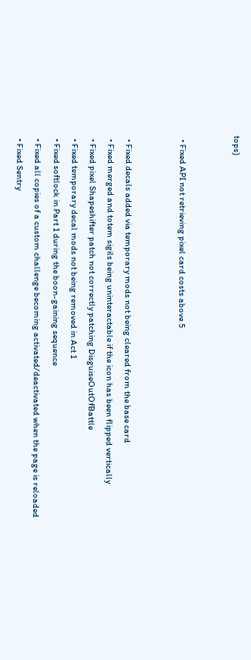tops)


  • Fixed API not retrieving pixel card costs above 5


  • Fixed decals added via temporary mods not being cleared from the base card
  • Fixed merged and totem sigils being uninteractable if the icon has been flipped vertically
  • Fixed pixel Shapeshifter patch not correctly patching DisguiseOutOfBattle
  • Fixed temporary decal mods not being removed in Act 1
  • Fixed softlock in Part 1 during the boon-gaining sequence
  • Fixed all copies of a custom challenge becoming activated/deactivated when the page is reloaded
  • Fixed Sentry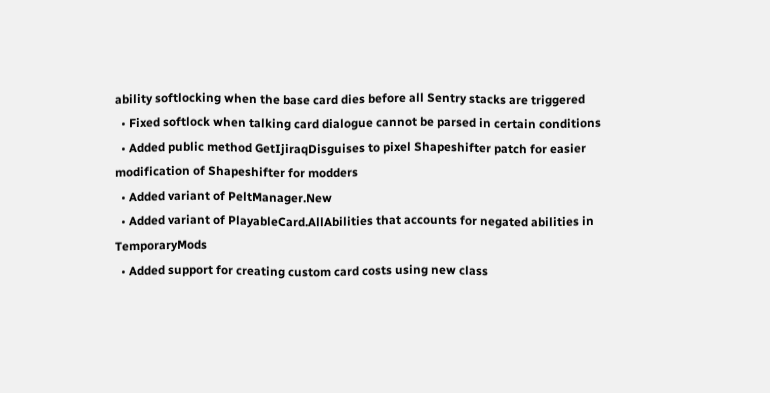ability softlocking when the base card dies before all Sentry stacks are triggered
  • Fixed softlock when talking card dialogue cannot be parsed in certain conditions
  • Added public method GetIjiraqDisguises to pixel Shapeshifter patch for easier modification of Shapeshifter for modders
  • Added variant of PeltManager.New
  • Added variant of PlayableCard.AllAbilities that accounts for negated abilities in TemporaryMods
  • Added support for creating custom card costs using new class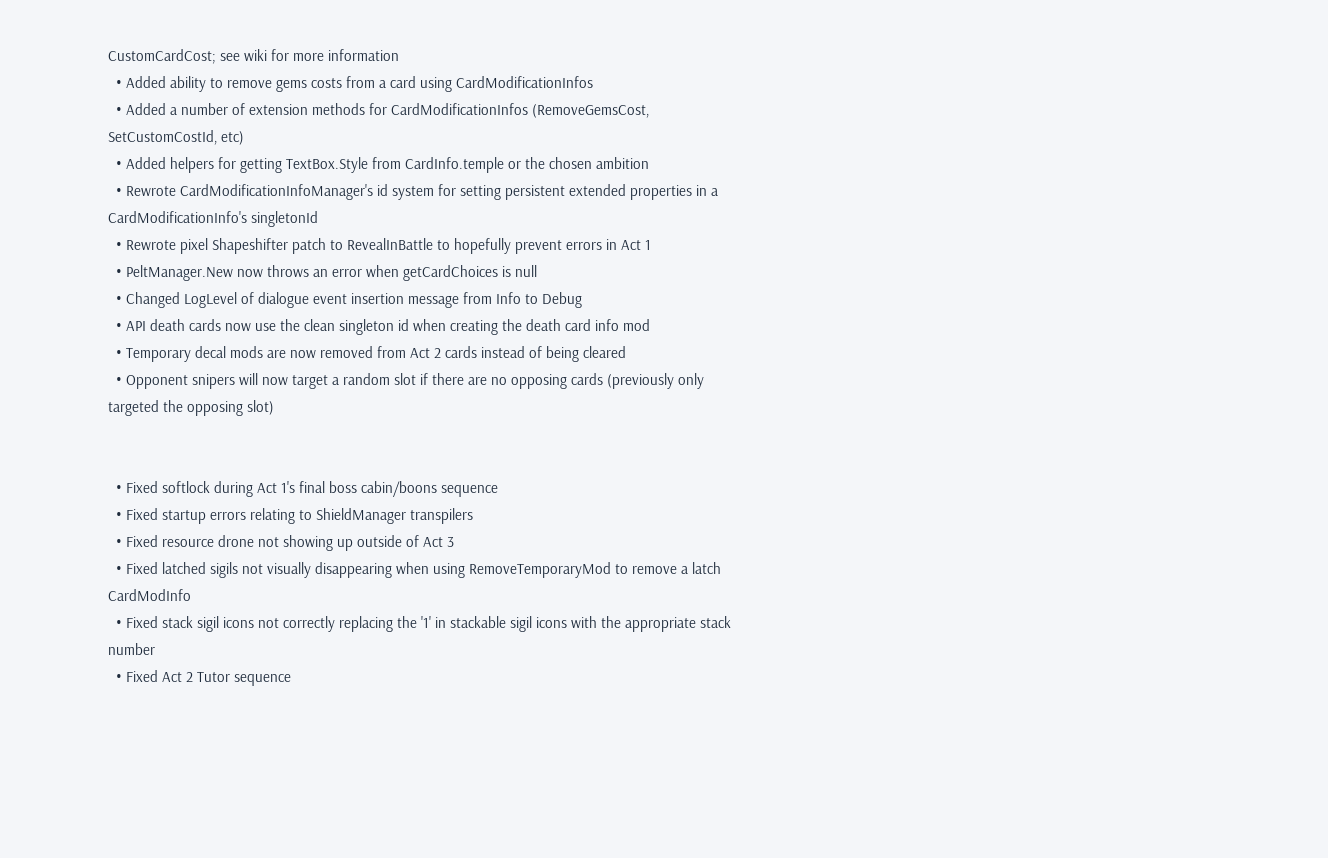CustomCardCost; see wiki for more information
  • Added ability to remove gems costs from a card using CardModificationInfos
  • Added a number of extension methods for CardModificationInfos (RemoveGemsCost, SetCustomCostId, etc)
  • Added helpers for getting TextBox.Style from CardInfo.temple or the chosen ambition
  • Rewrote CardModificationInfoManager's id system for setting persistent extended properties in a CardModificationInfo's singletonId
  • Rewrote pixel Shapeshifter patch to RevealInBattle to hopefully prevent errors in Act 1
  • PeltManager.New now throws an error when getCardChoices is null
  • Changed LogLevel of dialogue event insertion message from Info to Debug
  • API death cards now use the clean singleton id when creating the death card info mod
  • Temporary decal mods are now removed from Act 2 cards instead of being cleared
  • Opponent snipers will now target a random slot if there are no opposing cards (previously only targeted the opposing slot)


  • Fixed softlock during Act 1's final boss cabin/boons sequence
  • Fixed startup errors relating to ShieldManager transpilers
  • Fixed resource drone not showing up outside of Act 3
  • Fixed latched sigils not visually disappearing when using RemoveTemporaryMod to remove a latch CardModInfo
  • Fixed stack sigil icons not correctly replacing the '1' in stackable sigil icons with the appropriate stack number
  • Fixed Act 2 Tutor sequence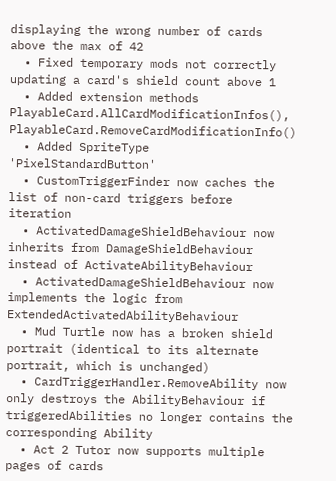displaying the wrong number of cards above the max of 42
  • Fixed temporary mods not correctly updating a card's shield count above 1
  • Added extension methods PlayableCard.AllCardModificationInfos(), PlayableCard.RemoveCardModificationInfo()
  • Added SpriteType 'PixelStandardButton'
  • CustomTriggerFinder now caches the list of non-card triggers before iteration
  • ActivatedDamageShieldBehaviour now inherits from DamageShieldBehaviour instead of ActivateAbilityBehaviour
  • ActivatedDamageShieldBehaviour now implements the logic from ExtendedActivatedAbilityBehaviour
  • Mud Turtle now has a broken shield portrait (identical to its alternate portrait, which is unchanged)
  • CardTriggerHandler.RemoveAbility now only destroys the AbilityBehaviour if triggeredAbilities no longer contains the corresponding Ability
  • Act 2 Tutor now supports multiple pages of cards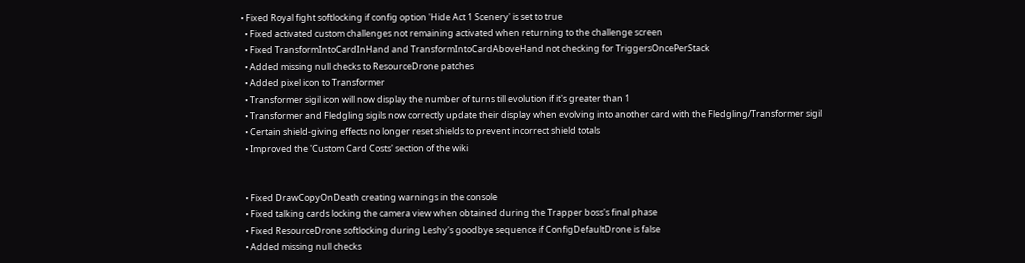• Fixed Royal fight softlocking if config option 'Hide Act 1 Scenery' is set to true
  • Fixed activated custom challenges not remaining activated when returning to the challenge screen
  • Fixed TransformIntoCardInHand and TransformIntoCardAboveHand not checking for TriggersOncePerStack
  • Added missing null checks to ResourceDrone patches
  • Added pixel icon to Transformer
  • Transformer sigil icon will now display the number of turns till evolution if it's greater than 1
  • Transformer and Fledgling sigils now correctly update their display when evolving into another card with the Fledgling/Transformer sigil
  • Certain shield-giving effects no longer reset shields to prevent incorrect shield totals
  • Improved the 'Custom Card Costs' section of the wiki


  • Fixed DrawCopyOnDeath creating warnings in the console
  • Fixed talking cards locking the camera view when obtained during the Trapper boss's final phase
  • Fixed ResourceDrone softlocking during Leshy's goodbye sequence if ConfigDefaultDrone is false
  • Added missing null checks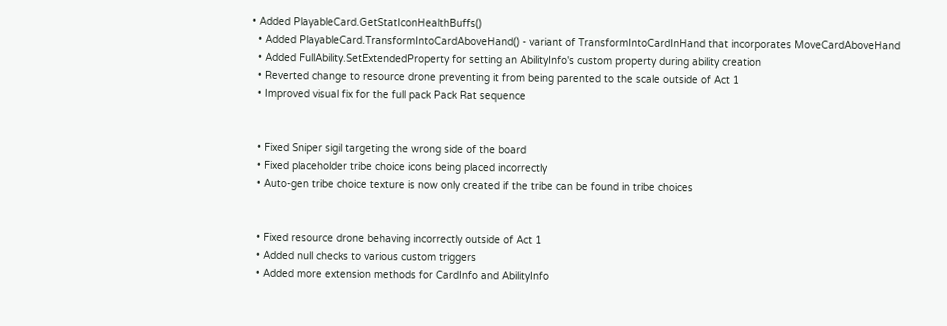• Added PlayableCard.GetStatIconHealthBuffs()
  • Added PlayableCard.TransformIntoCardAboveHand() - variant of TransformIntoCardInHand that incorporates MoveCardAboveHand
  • Added FullAbility.SetExtendedProperty for setting an AbilityInfo's custom property during ability creation
  • Reverted change to resource drone preventing it from being parented to the scale outside of Act 1
  • Improved visual fix for the full pack Pack Rat sequence


  • Fixed Sniper sigil targeting the wrong side of the board
  • Fixed placeholder tribe choice icons being placed incorrectly
  • Auto-gen tribe choice texture is now only created if the tribe can be found in tribe choices


  • Fixed resource drone behaving incorrectly outside of Act 1
  • Added null checks to various custom triggers
  • Added more extension methods for CardInfo and AbilityInfo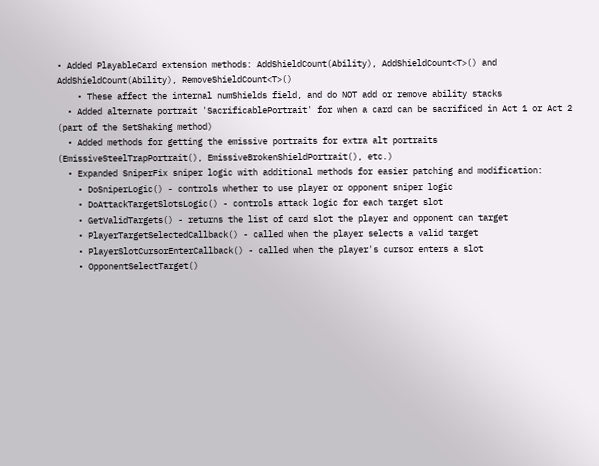• Added PlayableCard extension methods: AddShieldCount(Ability), AddShieldCount<T>() and AddShieldCount(Ability), RemoveShieldCount<T>()
    • These affect the internal numShields field, and do NOT add or remove ability stacks
  • Added alternate portrait 'SacrificablePortrait' for when a card can be sacrificed in Act 1 or Act 2 (part of the SetShaking method)
  • Added methods for getting the emissive portraits for extra alt portraits (EmissiveSteelTrapPortrait(), EmissiveBrokenShieldPortrait(), etc.)
  • Expanded SniperFix sniper logic with additional methods for easier patching and modification:
    • DoSniperLogic() - controls whether to use player or opponent sniper logic
    • DoAttackTargetSlotsLogic() - controls attack logic for each target slot
    • GetValidTargets() - returns the list of card slot the player and opponent can target
    • PlayerTargetSelectedCallback() - called when the player selects a valid target
    • PlayerSlotCursorEnterCallback() - called when the player's cursor enters a slot
    • OpponentSelectTarget()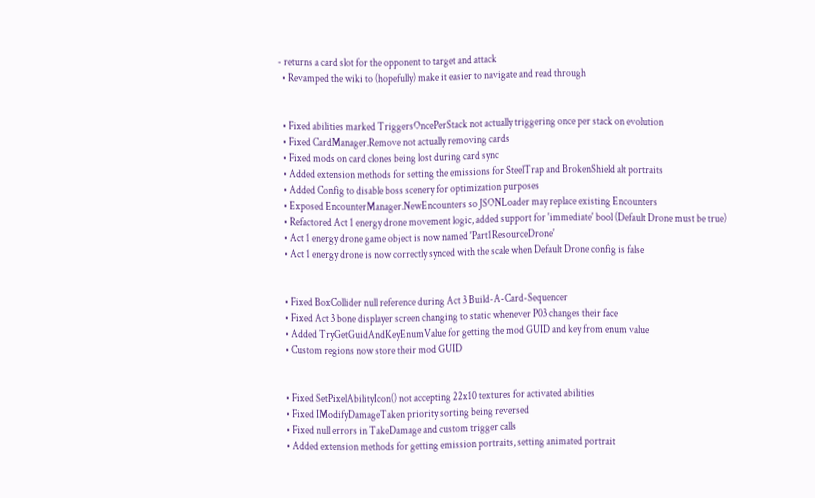- returns a card slot for the opponent to target and attack
  • Revamped the wiki to (hopefully) make it easier to navigate and read through


  • Fixed abilities marked TriggersOncePerStack not actually triggering once per stack on evolution
  • Fixed CardManager.Remove not actually removing cards
  • Fixed mods on card clones being lost during card sync
  • Added extension methods for setting the emissions for SteelTrap and BrokenShield alt portraits
  • Added Config to disable boss scenery for optimization purposes
  • Exposed EncounterManager.NewEncounters so JSONLoader may replace existing Encounters
  • Refactored Act 1 energy drone movement logic, added support for 'immediate' bool (Default Drone must be true)
  • Act 1 energy drone game object is now named 'Part1ResourceDrone'
  • Act 1 energy drone is now correctly synced with the scale when Default Drone config is false


  • Fixed BoxCollider null reference during Act 3 Build-A-Card-Sequencer
  • Fixed Act 3 bone displayer screen changing to static whenever P03 changes their face
  • Added TryGetGuidAndKeyEnumValue for getting the mod GUID and key from enum value
  • Custom regions now store their mod GUID


  • Fixed SetPixelAbilityIcon() not accepting 22x10 textures for activated abilities
  • Fixed IModifyDamageTaken priority sorting being reversed
  • Fixed null errors in TakeDamage and custom trigger calls
  • Added extension methods for getting emission portraits, setting animated portrait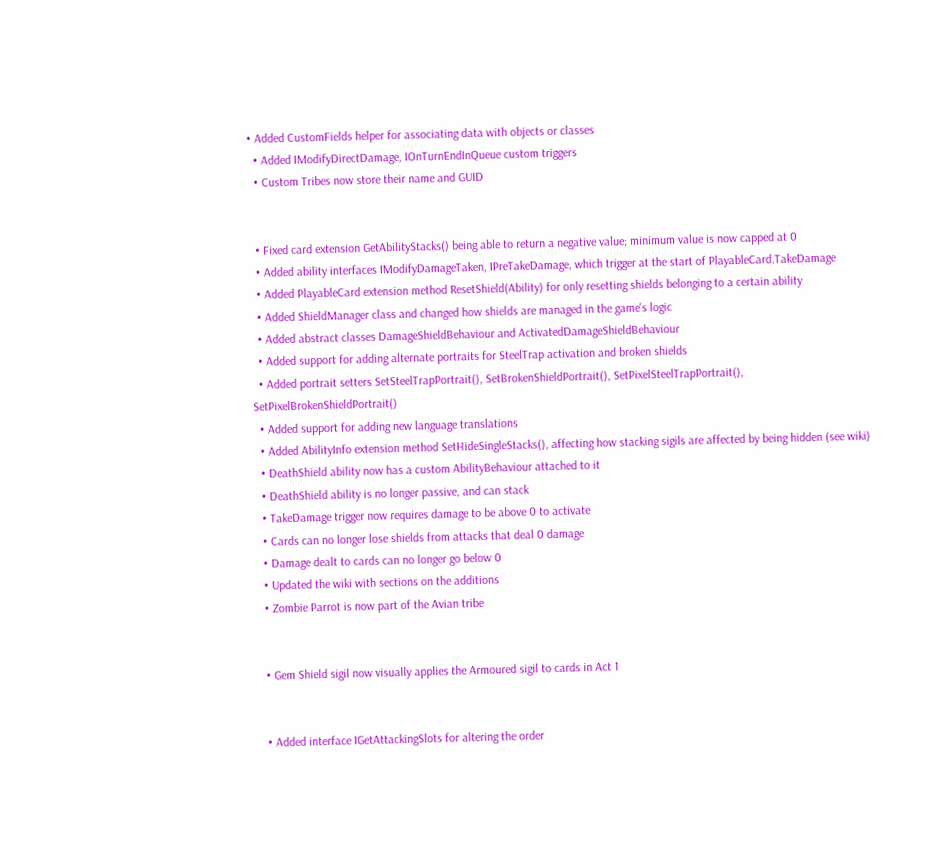• Added CustomFields helper for associating data with objects or classes
  • Added IModifyDirectDamage, IOnTurnEndInQueue custom triggers
  • Custom Tribes now store their name and GUID


  • Fixed card extension GetAbilityStacks() being able to return a negative value; minimum value is now capped at 0
  • Added ability interfaces IModifyDamageTaken, IPreTakeDamage, which trigger at the start of PlayableCard.TakeDamage
  • Added PlayableCard extension method ResetShield(Ability) for only resetting shields belonging to a certain ability
  • Added ShieldManager class and changed how shields are managed in the game's logic
  • Added abstract classes DamageShieldBehaviour and ActivatedDamageShieldBehaviour
  • Added support for adding alternate portraits for SteelTrap activation and broken shields
  • Added portrait setters SetSteelTrapPortrait(), SetBrokenShieldPortrait(), SetPixelSteelTrapPortrait(), SetPixelBrokenShieldPortrait()
  • Added support for adding new language translations
  • Added AbilityInfo extension method SetHideSingleStacks(), affecting how stacking sigils are affected by being hidden (see wiki)
  • DeathShield ability now has a custom AbilityBehaviour attached to it
  • DeathShield ability is no longer passive, and can stack
  • TakeDamage trigger now requires damage to be above 0 to activate
  • Cards can no longer lose shields from attacks that deal 0 damage
  • Damage dealt to cards can no longer go below 0
  • Updated the wiki with sections on the additions
  • Zombie Parrot is now part of the Avian tribe


  • Gem Shield sigil now visually applies the Armoured sigil to cards in Act 1


  • Added interface IGetAttackingSlots for altering the order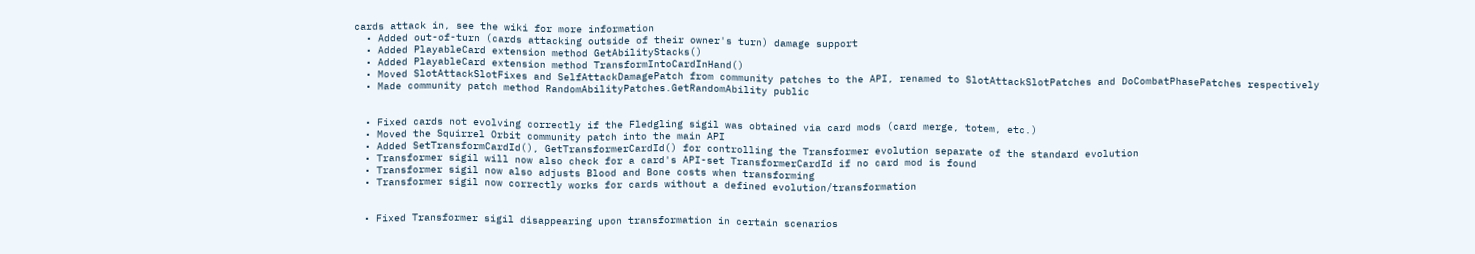cards attack in, see the wiki for more information
  • Added out-of-turn (cards attacking outside of their owner's turn) damage support
  • Added PlayableCard extension method GetAbilityStacks()
  • Added PlayableCard extension method TransformIntoCardInHand()
  • Moved SlotAttackSlotFixes and SelfAttackDamagePatch from community patches to the API, renamed to SlotAttackSlotPatches and DoCombatPhasePatches respectively
  • Made community patch method RandomAbilityPatches.GetRandomAbility public


  • Fixed cards not evolving correctly if the Fledgling sigil was obtained via card mods (card merge, totem, etc.)
  • Moved the Squirrel Orbit community patch into the main API
  • Added SetTransformCardId(), GetTransformerCardId() for controlling the Transformer evolution separate of the standard evolution
  • Transformer sigil will now also check for a card's API-set TransformerCardId if no card mod is found
  • Transformer sigil now also adjusts Blood and Bone costs when transforming
  • Transformer sigil now correctly works for cards without a defined evolution/transformation


  • Fixed Transformer sigil disappearing upon transformation in certain scenarios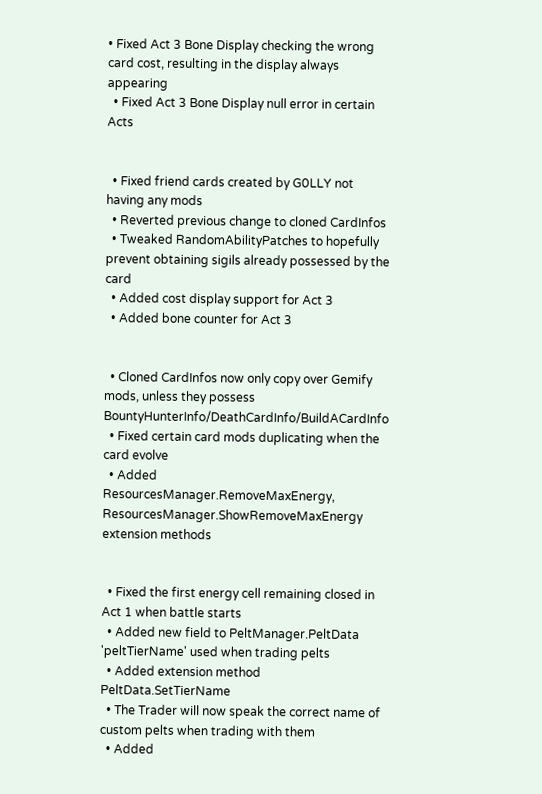• Fixed Act 3 Bone Display checking the wrong card cost, resulting in the display always appearing
  • Fixed Act 3 Bone Display null error in certain Acts


  • Fixed friend cards created by G0LLY not having any mods
  • Reverted previous change to cloned CardInfos
  • Tweaked RandomAbilityPatches to hopefully prevent obtaining sigils already possessed by the card
  • Added cost display support for Act 3
  • Added bone counter for Act 3


  • Cloned CardInfos now only copy over Gemify mods, unless they possess BountyHunterInfo/DeathCardInfo/BuildACardInfo
  • Fixed certain card mods duplicating when the card evolve
  • Added ResourcesManager.RemoveMaxEnergy, ResourcesManager.ShowRemoveMaxEnergy extension methods


  • Fixed the first energy cell remaining closed in Act 1 when battle starts
  • Added new field to PeltManager.PeltData 'peltTierName' used when trading pelts
  • Added extension method PeltData.SetTierName
  • The Trader will now speak the correct name of custom pelts when trading with them
  • Added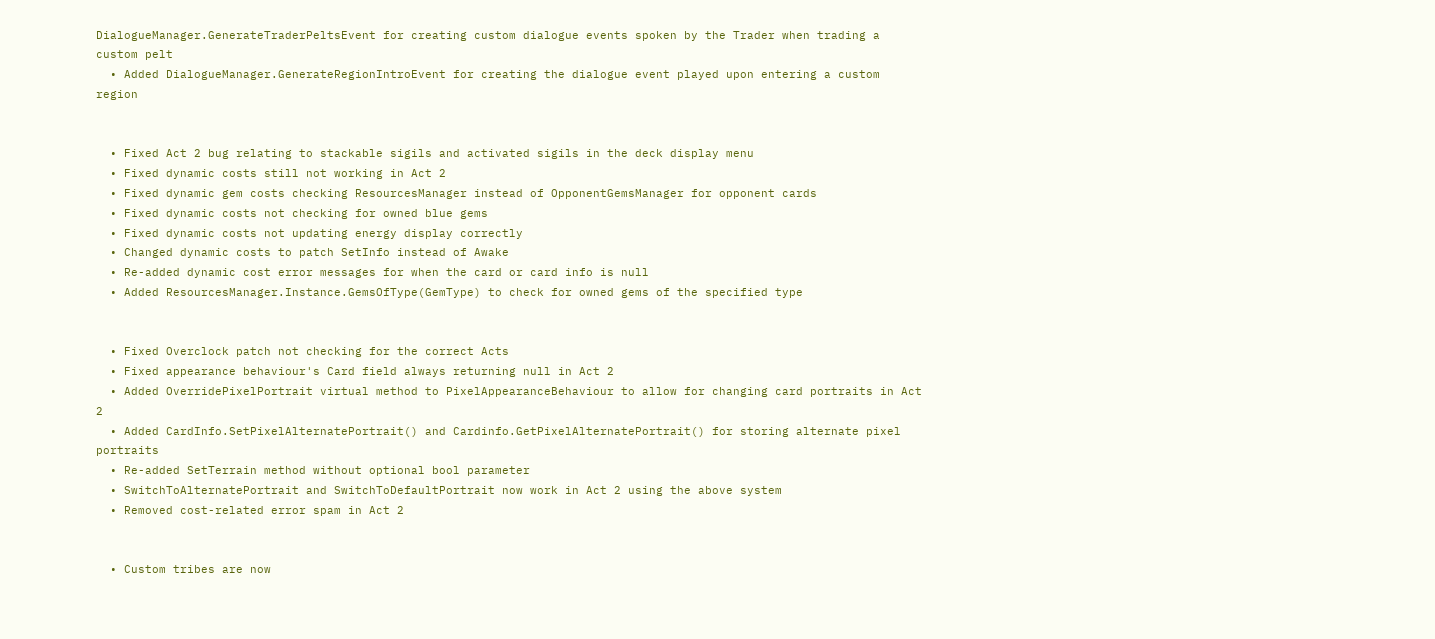DialogueManager.GenerateTraderPeltsEvent for creating custom dialogue events spoken by the Trader when trading a custom pelt
  • Added DialogueManager.GenerateRegionIntroEvent for creating the dialogue event played upon entering a custom region


  • Fixed Act 2 bug relating to stackable sigils and activated sigils in the deck display menu
  • Fixed dynamic costs still not working in Act 2
  • Fixed dynamic gem costs checking ResourcesManager instead of OpponentGemsManager for opponent cards
  • Fixed dynamic costs not checking for owned blue gems
  • Fixed dynamic costs not updating energy display correctly
  • Changed dynamic costs to patch SetInfo instead of Awake
  • Re-added dynamic cost error messages for when the card or card info is null
  • Added ResourcesManager.Instance.GemsOfType(GemType) to check for owned gems of the specified type


  • Fixed Overclock patch not checking for the correct Acts
  • Fixed appearance behaviour's Card field always returning null in Act 2
  • Added OverridePixelPortrait virtual method to PixelAppearanceBehaviour to allow for changing card portraits in Act 2
  • Added CardInfo.SetPixelAlternatePortrait() and Cardinfo.GetPixelAlternatePortrait() for storing alternate pixel portraits
  • Re-added SetTerrain method without optional bool parameter
  • SwitchToAlternatePortrait and SwitchToDefaultPortrait now work in Act 2 using the above system
  • Removed cost-related error spam in Act 2


  • Custom tribes are now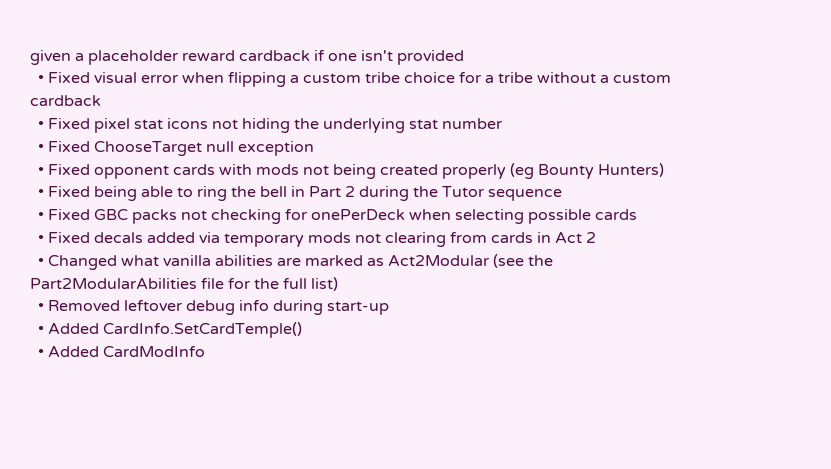given a placeholder reward cardback if one isn't provided
  • Fixed visual error when flipping a custom tribe choice for a tribe without a custom cardback
  • Fixed pixel stat icons not hiding the underlying stat number
  • Fixed ChooseTarget null exception
  • Fixed opponent cards with mods not being created properly (eg Bounty Hunters)
  • Fixed being able to ring the bell in Part 2 during the Tutor sequence
  • Fixed GBC packs not checking for onePerDeck when selecting possible cards
  • Fixed decals added via temporary mods not clearing from cards in Act 2
  • Changed what vanilla abilities are marked as Act2Modular (see the Part2ModularAbilities file for the full list)
  • Removed leftover debug info during start-up
  • Added CardInfo.SetCardTemple()
  • Added CardModInfo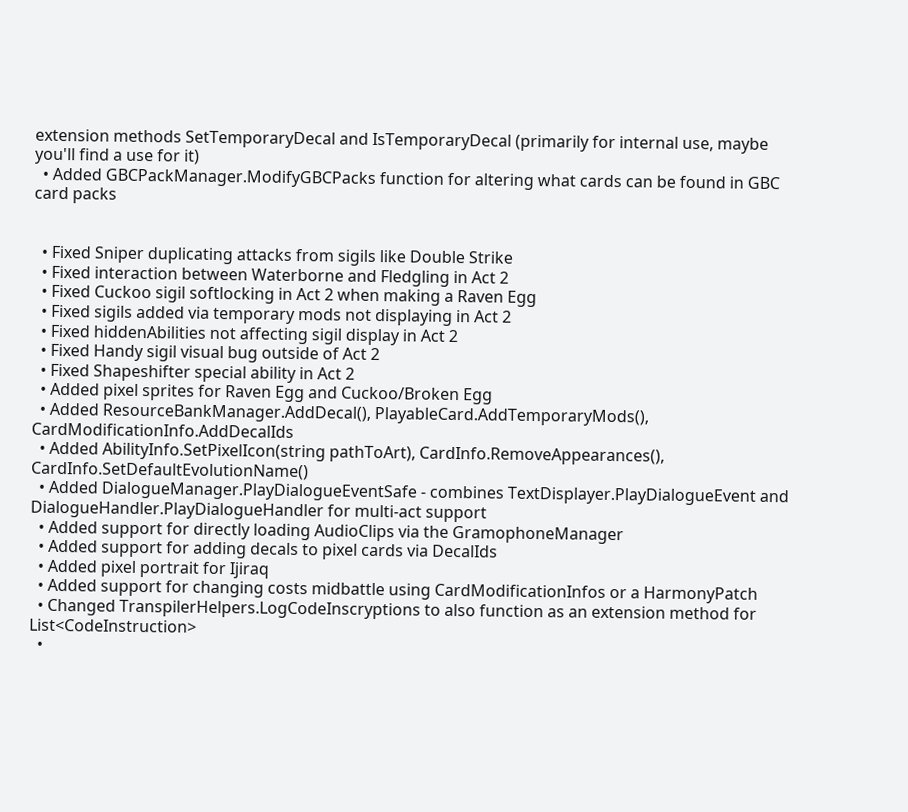extension methods SetTemporaryDecal and IsTemporaryDecal (primarily for internal use, maybe you'll find a use for it)
  • Added GBCPackManager.ModifyGBCPacks function for altering what cards can be found in GBC card packs


  • Fixed Sniper duplicating attacks from sigils like Double Strike
  • Fixed interaction between Waterborne and Fledgling in Act 2
  • Fixed Cuckoo sigil softlocking in Act 2 when making a Raven Egg
  • Fixed sigils added via temporary mods not displaying in Act 2
  • Fixed hiddenAbilities not affecting sigil display in Act 2
  • Fixed Handy sigil visual bug outside of Act 2
  • Fixed Shapeshifter special ability in Act 2
  • Added pixel sprites for Raven Egg and Cuckoo/Broken Egg
  • Added ResourceBankManager.AddDecal(), PlayableCard.AddTemporaryMods(), CardModificationInfo.AddDecalIds
  • Added AbilityInfo.SetPixelIcon(string pathToArt), CardInfo.RemoveAppearances(), CardInfo.SetDefaultEvolutionName()
  • Added DialogueManager.PlayDialogueEventSafe - combines TextDisplayer.PlayDialogueEvent and DialogueHandler.PlayDialogueHandler for multi-act support
  • Added support for directly loading AudioClips via the GramophoneManager
  • Added support for adding decals to pixel cards via DecalIds
  • Added pixel portrait for Ijiraq
  • Added support for changing costs midbattle using CardModificationInfos or a HarmonyPatch
  • Changed TranspilerHelpers.LogCodeInscryptions to also function as an extension method for List<CodeInstruction>
  •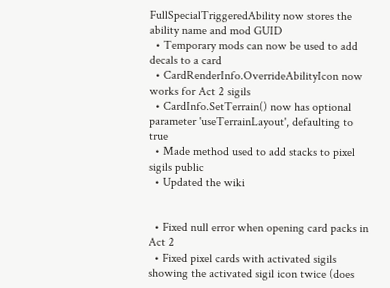FullSpecialTriggeredAbility now stores the ability name and mod GUID
  • Temporary mods can now be used to add decals to a card
  • CardRenderInfo.OverrideAbilityIcon now works for Act 2 sigils
  • CardInfo.SetTerrain() now has optional parameter 'useTerrainLayout', defaulting to true
  • Made method used to add stacks to pixel sigils public
  • Updated the wiki


  • Fixed null error when opening card packs in Act 2
  • Fixed pixel cards with activated sigils showing the activated sigil icon twice (does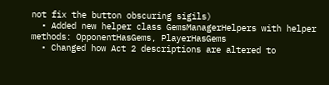not fix the button obscuring sigils)
  • Added new helper class GemsManagerHelpers with helper methods: OpponentHasGems, PlayerHasGems
  • Changed how Act 2 descriptions are altered to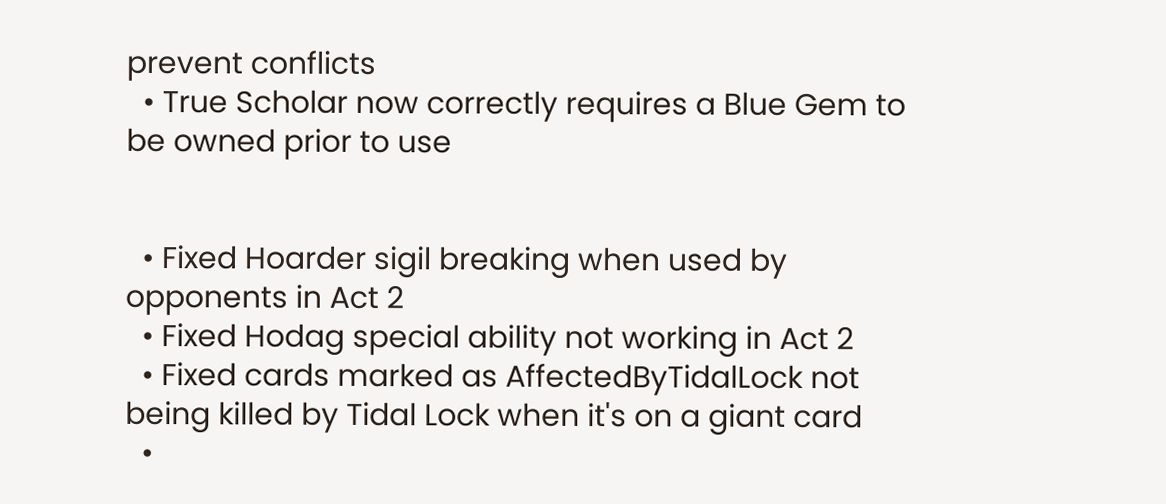prevent conflicts
  • True Scholar now correctly requires a Blue Gem to be owned prior to use


  • Fixed Hoarder sigil breaking when used by opponents in Act 2
  • Fixed Hodag special ability not working in Act 2
  • Fixed cards marked as AffectedByTidalLock not being killed by Tidal Lock when it's on a giant card
  •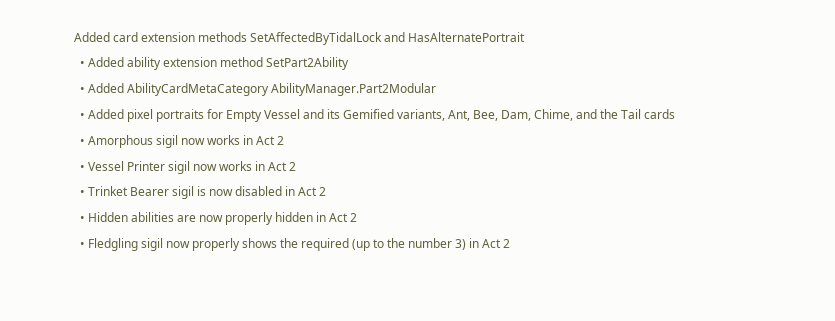Added card extension methods SetAffectedByTidalLock and HasAlternatePortrait
  • Added ability extension method SetPart2Ability
  • Added AbilityCardMetaCategory AbilityManager.Part2Modular
  • Added pixel portraits for Empty Vessel and its Gemified variants, Ant, Bee, Dam, Chime, and the Tail cards
  • Amorphous sigil now works in Act 2
  • Vessel Printer sigil now works in Act 2
  • Trinket Bearer sigil is now disabled in Act 2
  • Hidden abilities are now properly hidden in Act 2
  • Fledgling sigil now properly shows the required (up to the number 3) in Act 2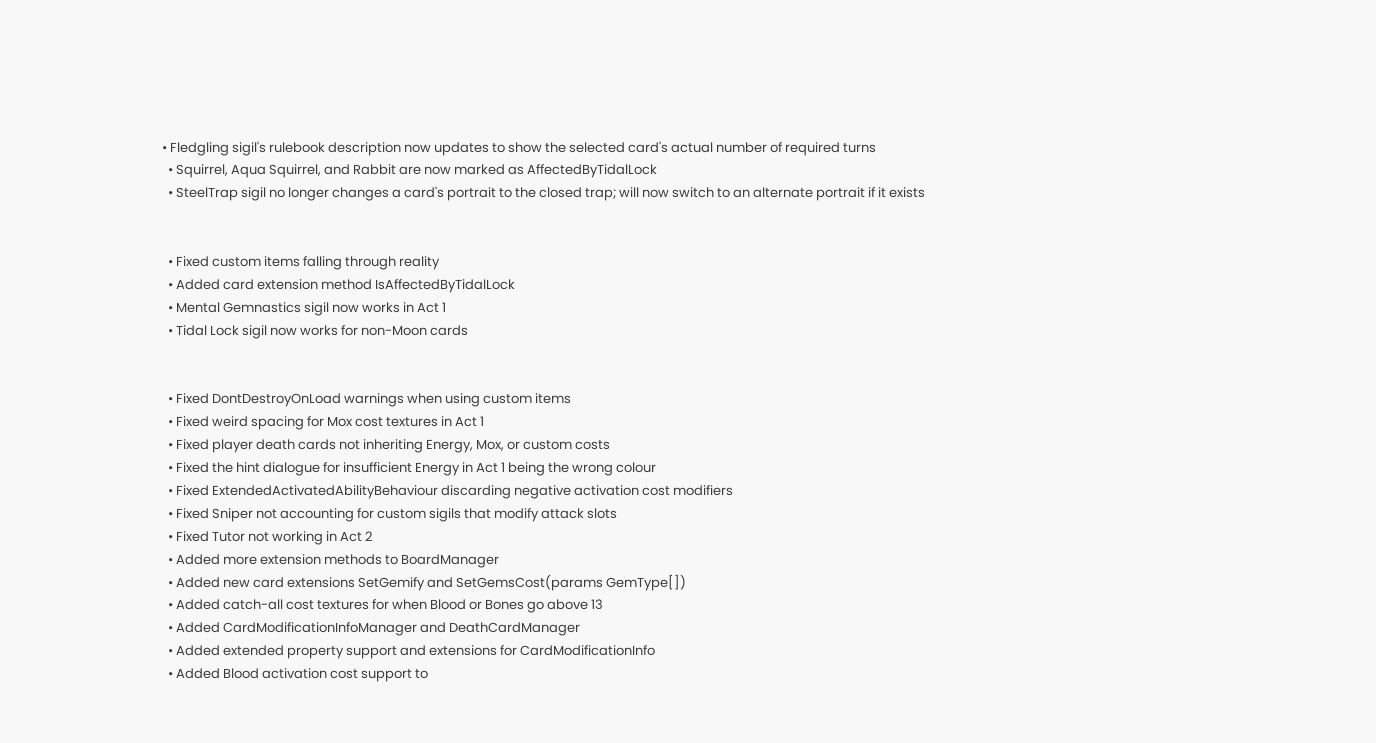• Fledgling sigil's rulebook description now updates to show the selected card's actual number of required turns
  • Squirrel, Aqua Squirrel, and Rabbit are now marked as AffectedByTidalLock
  • SteelTrap sigil no longer changes a card's portrait to the closed trap; will now switch to an alternate portrait if it exists


  • Fixed custom items falling through reality
  • Added card extension method IsAffectedByTidalLock
  • Mental Gemnastics sigil now works in Act 1
  • Tidal Lock sigil now works for non-Moon cards


  • Fixed DontDestroyOnLoad warnings when using custom items
  • Fixed weird spacing for Mox cost textures in Act 1
  • Fixed player death cards not inheriting Energy, Mox, or custom costs
  • Fixed the hint dialogue for insufficient Energy in Act 1 being the wrong colour
  • Fixed ExtendedActivatedAbilityBehaviour discarding negative activation cost modifiers
  • Fixed Sniper not accounting for custom sigils that modify attack slots
  • Fixed Tutor not working in Act 2
  • Added more extension methods to BoardManager
  • Added new card extensions SetGemify and SetGemsCost(params GemType[])
  • Added catch-all cost textures for when Blood or Bones go above 13
  • Added CardModificationInfoManager and DeathCardManager
  • Added extended property support and extensions for CardModificationInfo
  • Added Blood activation cost support to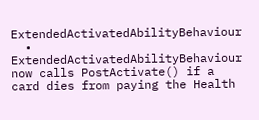ExtendedActivatedAbilityBehaviour
  • ExtendedActivatedAbilityBehaviour now calls PostActivate() if a card dies from paying the Health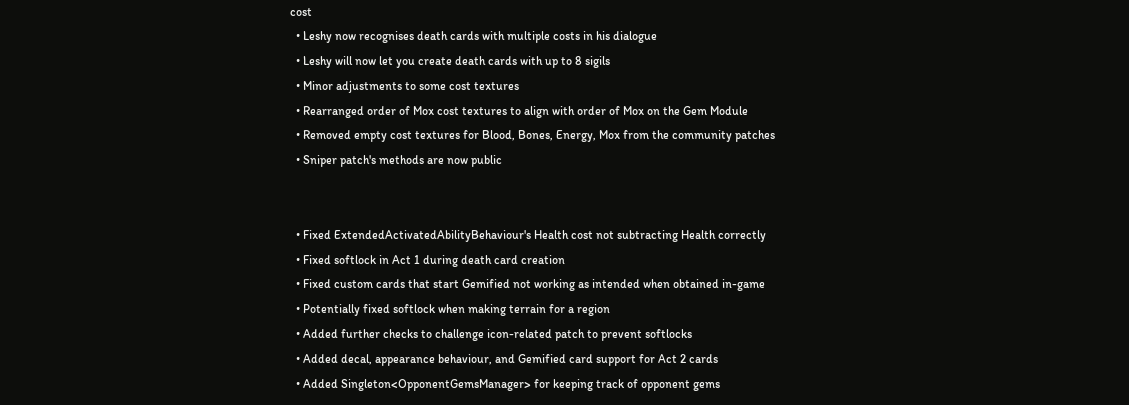cost
  • Leshy now recognises death cards with multiple costs in his dialogue
  • Leshy will now let you create death cards with up to 8 sigils
  • Minor adjustments to some cost textures
  • Rearranged order of Mox cost textures to align with order of Mox on the Gem Module
  • Removed empty cost textures for Blood, Bones, Energy, Mox from the community patches
  • Sniper patch's methods are now public


  • Fixed ExtendedActivatedAbilityBehaviour's Health cost not subtracting Health correctly
  • Fixed softlock in Act 1 during death card creation
  • Fixed custom cards that start Gemified not working as intended when obtained in-game
  • Potentially fixed softlock when making terrain for a region
  • Added further checks to challenge icon-related patch to prevent softlocks
  • Added decal, appearance behaviour, and Gemified card support for Act 2 cards
  • Added Singleton<OpponentGemsManager> for keeping track of opponent gems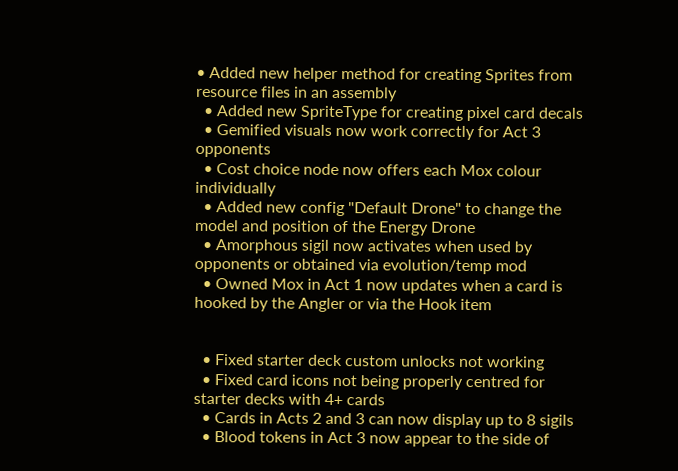• Added new helper method for creating Sprites from resource files in an assembly
  • Added new SpriteType for creating pixel card decals
  • Gemified visuals now work correctly for Act 3 opponents
  • Cost choice node now offers each Mox colour individually
  • Added new config "Default Drone" to change the model and position of the Energy Drone
  • Amorphous sigil now activates when used by opponents or obtained via evolution/temp mod
  • Owned Mox in Act 1 now updates when a card is hooked by the Angler or via the Hook item


  • Fixed starter deck custom unlocks not working
  • Fixed card icons not being properly centred for starter decks with 4+ cards
  • Cards in Acts 2 and 3 can now display up to 8 sigils
  • Blood tokens in Act 3 now appear to the side of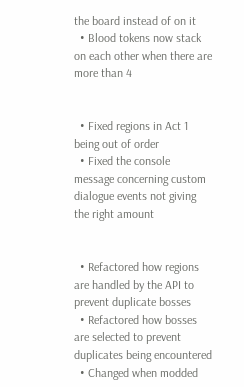the board instead of on it
  • Blood tokens now stack on each other when there are more than 4


  • Fixed regions in Act 1 being out of order
  • Fixed the console message concerning custom dialogue events not giving the right amount


  • Refactored how regions are handled by the API to prevent duplicate bosses
  • Refactored how bosses are selected to prevent duplicates being encountered
  • Changed when modded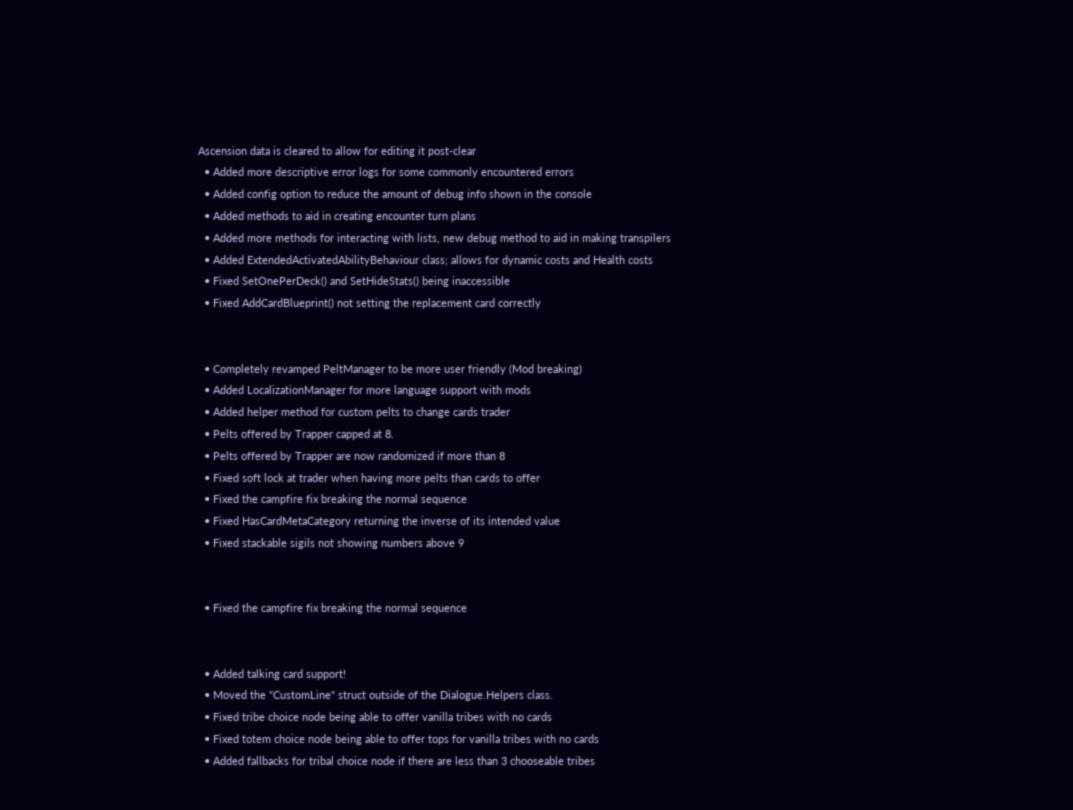Ascension data is cleared to allow for editing it post-clear
  • Added more descriptive error logs for some commonly encountered errors
  • Added config option to reduce the amount of debug info shown in the console
  • Added methods to aid in creating encounter turn plans
  • Added more methods for interacting with lists, new debug method to aid in making transpilers
  • Added ExtendedActivatedAbilityBehaviour class; allows for dynamic costs and Health costs
  • Fixed SetOnePerDeck() and SetHideStats() being inaccessible
  • Fixed AddCardBlueprint() not setting the replacement card correctly


  • Completely revamped PeltManager to be more user friendly (Mod breaking)
  • Added LocalizationManager for more language support with mods
  • Added helper method for custom pelts to change cards trader
  • Pelts offered by Trapper capped at 8.
  • Pelts offered by Trapper are now randomized if more than 8
  • Fixed soft lock at trader when having more pelts than cards to offer
  • Fixed the campfire fix breaking the normal sequence
  • Fixed HasCardMetaCategory returning the inverse of its intended value
  • Fixed stackable sigils not showing numbers above 9


  • Fixed the campfire fix breaking the normal sequence


  • Added talking card support!
  • Moved the "CustomLine" struct outside of the Dialogue.Helpers class.
  • Fixed tribe choice node being able to offer vanilla tribes with no cards
  • Fixed totem choice node being able to offer tops for vanilla tribes with no cards
  • Added fallbacks for tribal choice node if there are less than 3 chooseable tribes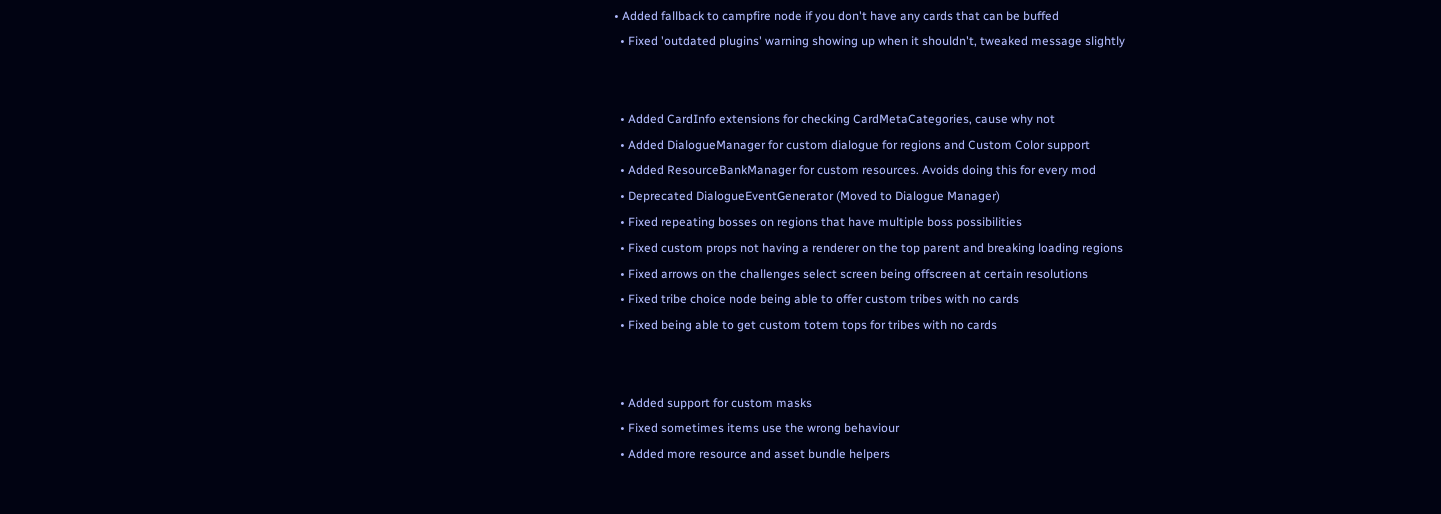• Added fallback to campfire node if you don't have any cards that can be buffed
  • Fixed 'outdated plugins' warning showing up when it shouldn't, tweaked message slightly


  • Added CardInfo extensions for checking CardMetaCategories, cause why not
  • Added DialogueManager for custom dialogue for regions and Custom Color support
  • Added ResourceBankManager for custom resources. Avoids doing this for every mod
  • Deprecated DialogueEventGenerator (Moved to Dialogue Manager)
  • Fixed repeating bosses on regions that have multiple boss possibilities
  • Fixed custom props not having a renderer on the top parent and breaking loading regions
  • Fixed arrows on the challenges select screen being offscreen at certain resolutions
  • Fixed tribe choice node being able to offer custom tribes with no cards
  • Fixed being able to get custom totem tops for tribes with no cards


  • Added support for custom masks
  • Fixed sometimes items use the wrong behaviour
  • Added more resource and asset bundle helpers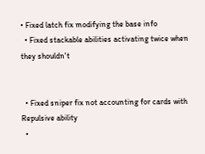• Fixed latch fix modifying the base info
  • Fixed stackable abilities activating twice when they shouldn't


  • Fixed sniper fix not accounting for cards with Repulsive ability
  •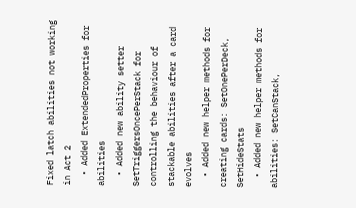Fixed latch abilities not working in Act 2
  • Added ExtendedProperties for abilities
  • Added new ability setter SetTriggersOncePerStack for controlling the behaviour of stackable abilities after a card evolves
  • Added new helper methods for creating cards: SetOnePerDeck, SetHideStats
  • Added new helper methods for abilities: SetCanStack,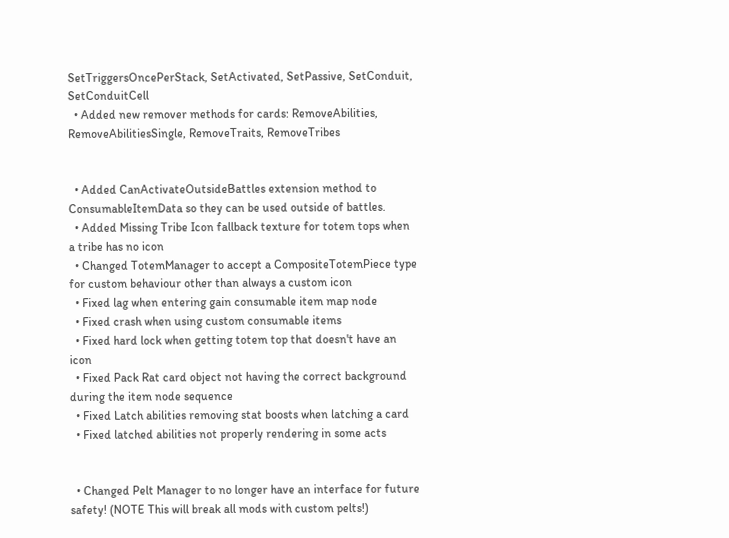SetTriggersOncePerStack, SetActivated, SetPassive, SetConduit, SetConduitCell
  • Added new remover methods for cards: RemoveAbilities, RemoveAbilitiesSingle, RemoveTraits, RemoveTribes


  • Added CanActivateOutsideBattles extension method to ConsumableItemData so they can be used outside of battles.
  • Added Missing Tribe Icon fallback texture for totem tops when a tribe has no icon
  • Changed TotemManager to accept a CompositeTotemPiece type for custom behaviour other than always a custom icon
  • Fixed lag when entering gain consumable item map node
  • Fixed crash when using custom consumable items
  • Fixed hard lock when getting totem top that doesn't have an icon
  • Fixed Pack Rat card object not having the correct background during the item node sequence
  • Fixed Latch abilities removing stat boosts when latching a card
  • Fixed latched abilities not properly rendering in some acts


  • Changed Pelt Manager to no longer have an interface for future safety! (NOTE This will break all mods with custom pelts!)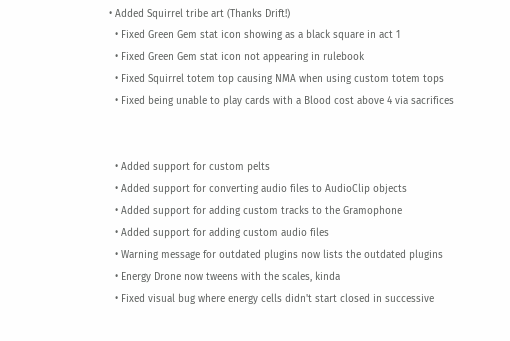• Added Squirrel tribe art (Thanks Drift!)
  • Fixed Green Gem stat icon showing as a black square in act 1
  • Fixed Green Gem stat icon not appearing in rulebook
  • Fixed Squirrel totem top causing NMA when using custom totem tops
  • Fixed being unable to play cards with a Blood cost above 4 via sacrifices


  • Added support for custom pelts
  • Added support for converting audio files to AudioClip objects
  • Added support for adding custom tracks to the Gramophone
  • Added support for adding custom audio files
  • Warning message for outdated plugins now lists the outdated plugins
  • Energy Drone now tweens with the scales, kinda
  • Fixed visual bug where energy cells didn't start closed in successive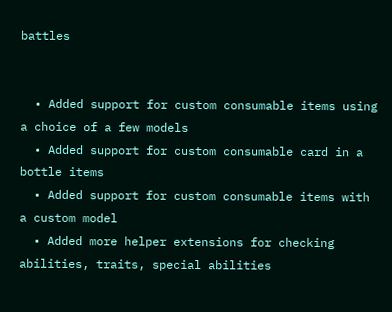battles


  • Added support for custom consumable items using a choice of a few models
  • Added support for custom consumable card in a bottle items
  • Added support for custom consumable items with a custom model
  • Added more helper extensions for checking abilities, traits, special abilities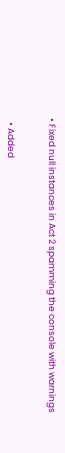• Fixed null instances in Act 2 spamming the console with warnings


  • Added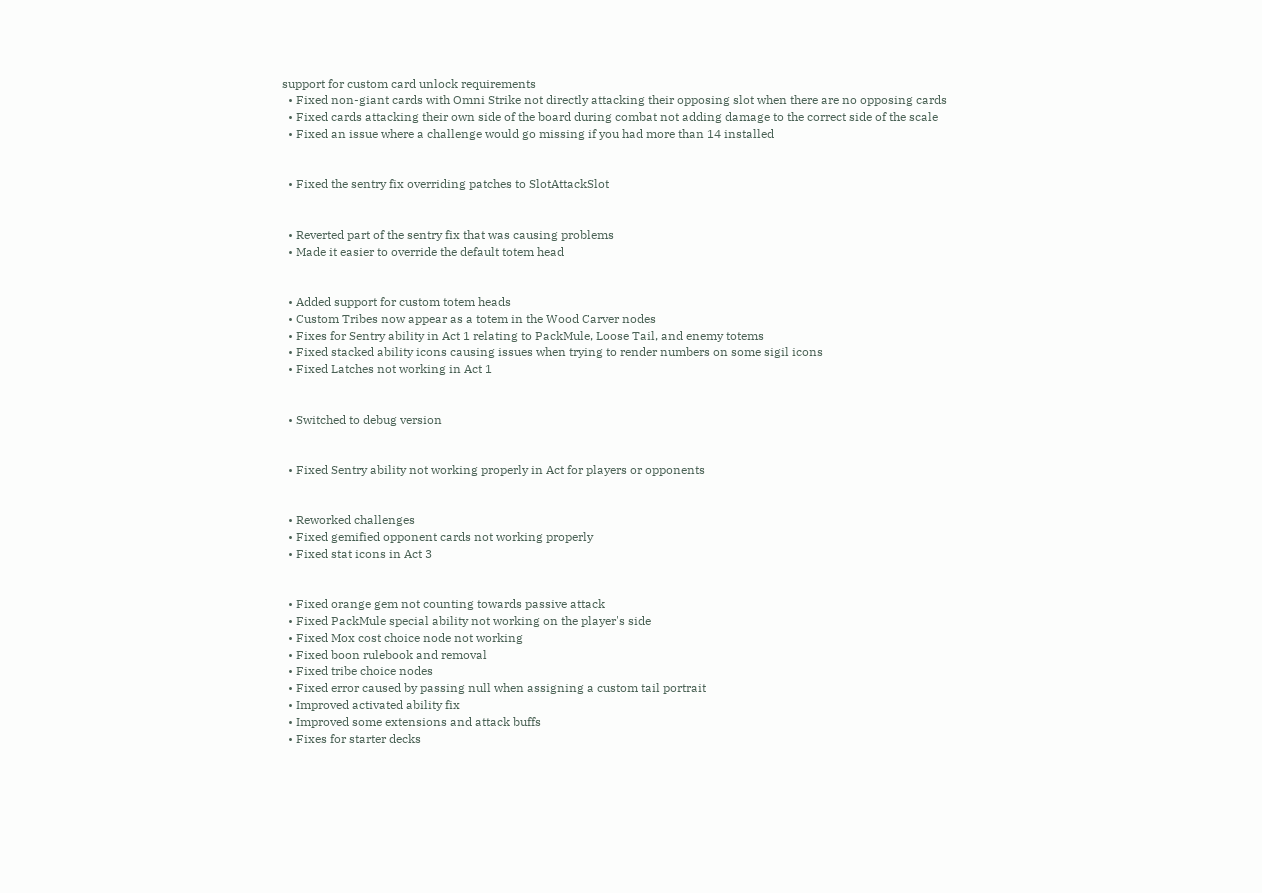support for custom card unlock requirements
  • Fixed non-giant cards with Omni Strike not directly attacking their opposing slot when there are no opposing cards
  • Fixed cards attacking their own side of the board during combat not adding damage to the correct side of the scale
  • Fixed an issue where a challenge would go missing if you had more than 14 installed


  • Fixed the sentry fix overriding patches to SlotAttackSlot


  • Reverted part of the sentry fix that was causing problems
  • Made it easier to override the default totem head


  • Added support for custom totem heads
  • Custom Tribes now appear as a totem in the Wood Carver nodes
  • Fixes for Sentry ability in Act 1 relating to PackMule, Loose Tail, and enemy totems
  • Fixed stacked ability icons causing issues when trying to render numbers on some sigil icons
  • Fixed Latches not working in Act 1


  • Switched to debug version


  • Fixed Sentry ability not working properly in Act for players or opponents


  • Reworked challenges
  • Fixed gemified opponent cards not working properly
  • Fixed stat icons in Act 3


  • Fixed orange gem not counting towards passive attack
  • Fixed PackMule special ability not working on the player's side
  • Fixed Mox cost choice node not working
  • Fixed boon rulebook and removal
  • Fixed tribe choice nodes
  • Fixed error caused by passing null when assigning a custom tail portrait
  • Improved activated ability fix
  • Improved some extensions and attack buffs
  • Fixes for starter decks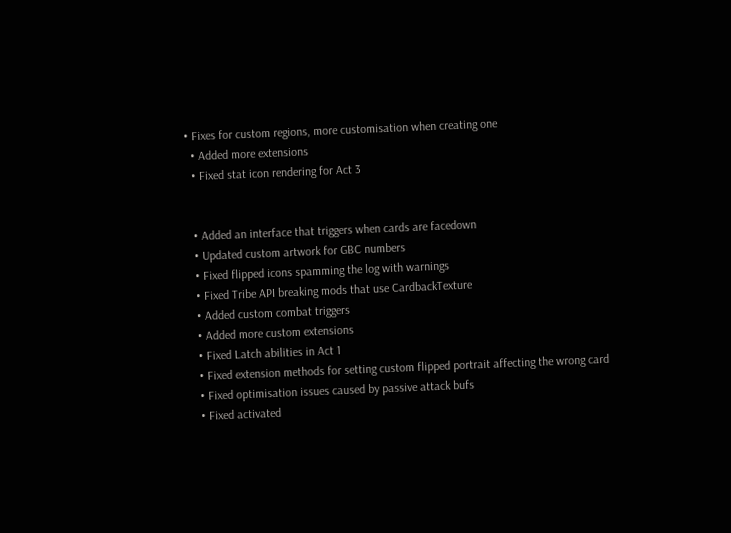• Fixes for custom regions, more customisation when creating one
  • Added more extensions
  • Fixed stat icon rendering for Act 3


  • Added an interface that triggers when cards are facedown
  • Updated custom artwork for GBC numbers
  • Fixed flipped icons spamming the log with warnings
  • Fixed Tribe API breaking mods that use CardbackTexture
  • Added custom combat triggers
  • Added more custom extensions
  • Fixed Latch abilities in Act 1
  • Fixed extension methods for setting custom flipped portrait affecting the wrong card
  • Fixed optimisation issues caused by passive attack bufs
  • Fixed activated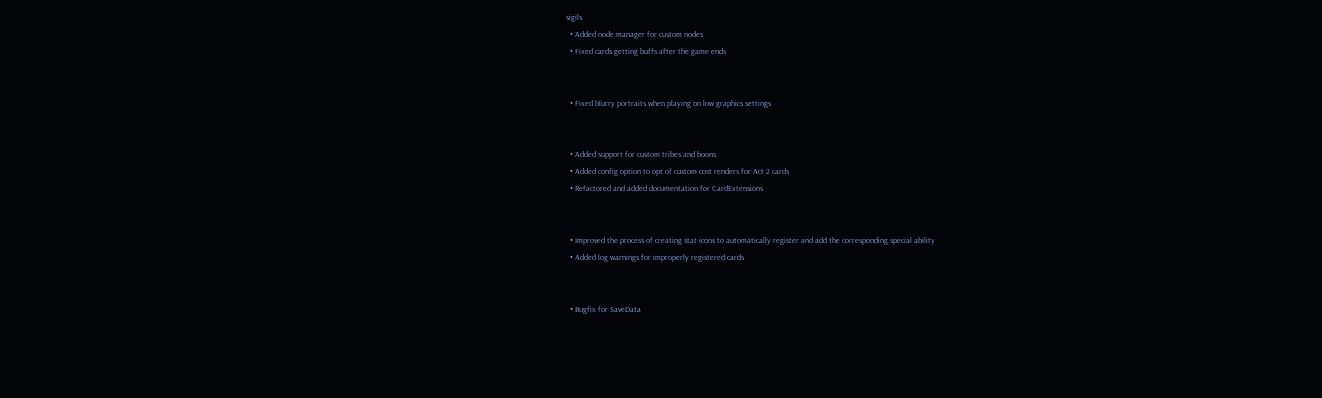sigils
  • Added node manager for custom nodes
  • Fixed cards getting buffs after the game ends


  • Fixed blurry portraits when playing on low graphics settings


  • Added support for custom tribes and boons
  • Added config option to opt of custom cost renders for Act 2 cards
  • Refactored and added documentation for CardExtensions


  • Improved the process of creating stat icons to automatically register and add the corresponding special ability
  • Added log warnings for improperly registered cards


  • Bugfix for SaveData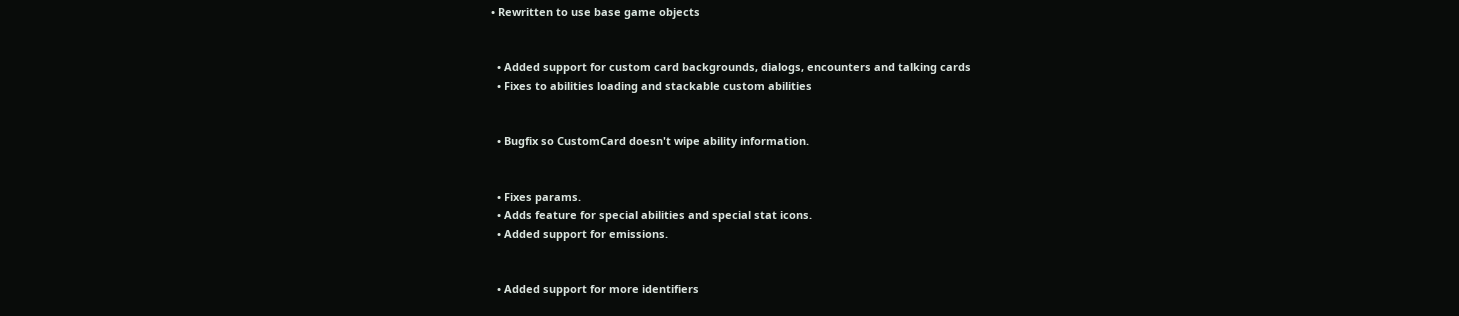• Rewritten to use base game objects


  • Added support for custom card backgrounds, dialogs, encounters and talking cards
  • Fixes to abilities loading and stackable custom abilities


  • Bugfix so CustomCard doesn't wipe ability information.


  • Fixes params.
  • Adds feature for special abilities and special stat icons.
  • Added support for emissions.


  • Added support for more identifiers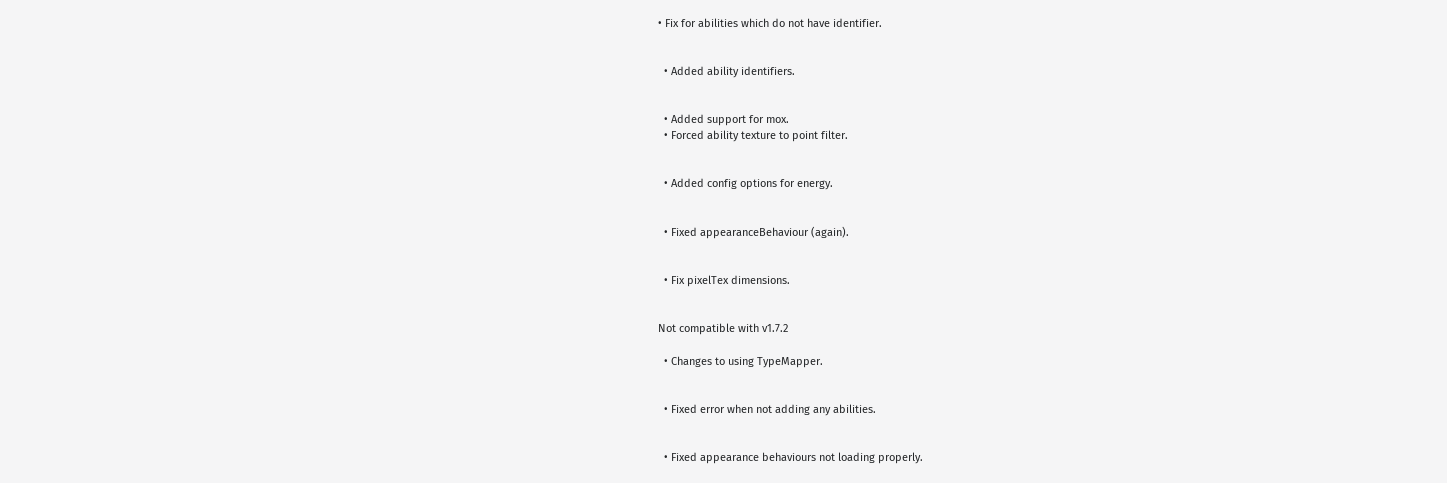• Fix for abilities which do not have identifier.


  • Added ability identifiers.


  • Added support for mox.
  • Forced ability texture to point filter.


  • Added config options for energy.


  • Fixed appearanceBehaviour (again).


  • Fix pixelTex dimensions.


Not compatible with v1.7.2

  • Changes to using TypeMapper.


  • Fixed error when not adding any abilities.


  • Fixed appearance behaviours not loading properly.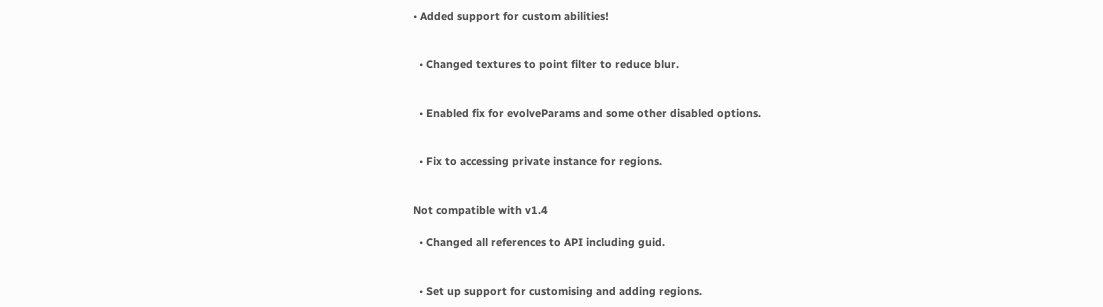• Added support for custom abilities!


  • Changed textures to point filter to reduce blur.


  • Enabled fix for evolveParams and some other disabled options.


  • Fix to accessing private instance for regions.


Not compatible with v1.4

  • Changed all references to API including guid.


  • Set up support for customising and adding regions.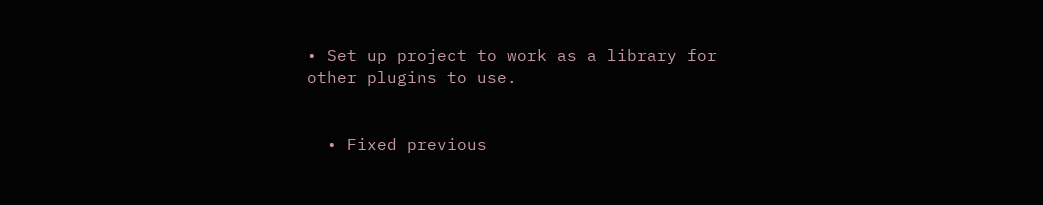• Set up project to work as a library for other plugins to use.


  • Fixed previous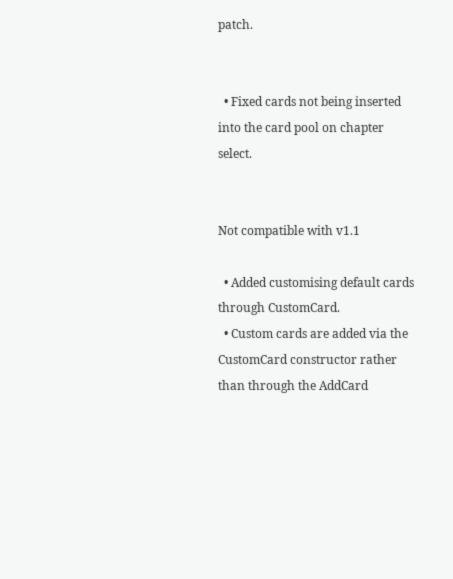patch.


  • Fixed cards not being inserted into the card pool on chapter select.


Not compatible with v1.1

  • Added customising default cards through CustomCard.
  • Custom cards are added via the CustomCard constructor rather than through the AddCard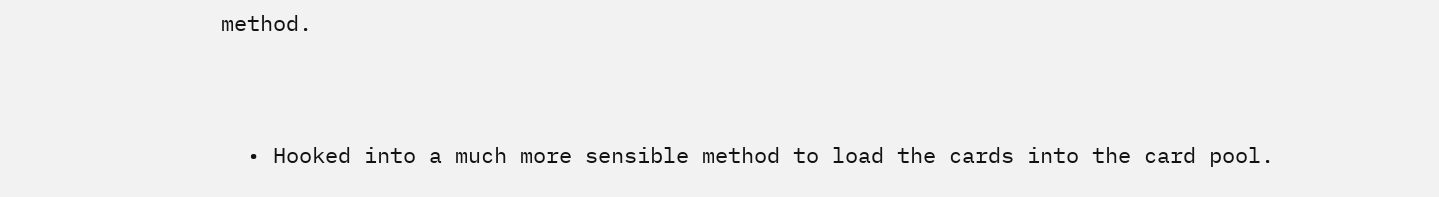method.


  • Hooked into a much more sensible method to load the cards into the card pool.